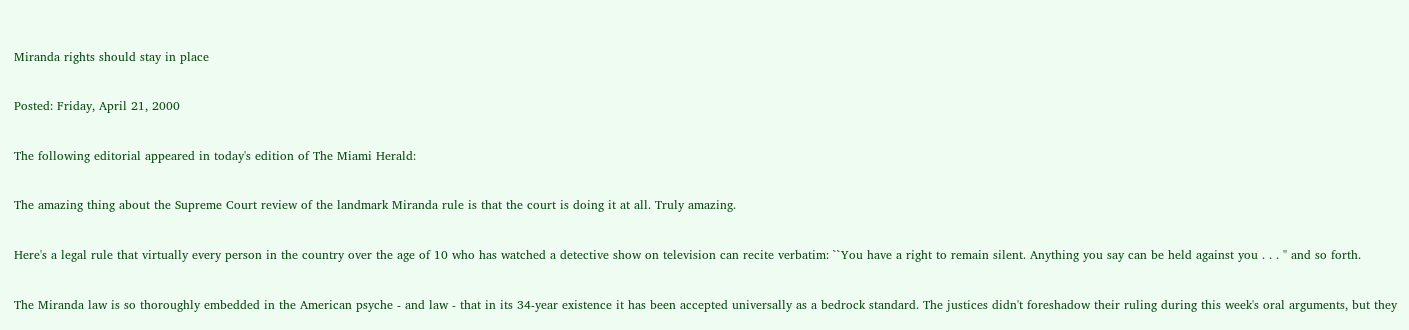Miranda rights should stay in place

Posted: Friday, April 21, 2000

The following editorial appeared in today's edition of The Miami Herald:

The amazing thing about the Supreme Court review of the landmark Miranda rule is that the court is doing it at all. Truly amazing.

Here's a legal rule that virtually every person in the country over the age of 10 who has watched a detective show on television can recite verbatim: ``You have a right to remain silent. Anything you say can be held against you . . . '' and so forth.

The Miranda law is so thoroughly embedded in the American psyche - and law - that in its 34-year existence it has been accepted universally as a bedrock standard. The justices didn't foreshadow their ruling during this week's oral arguments, but they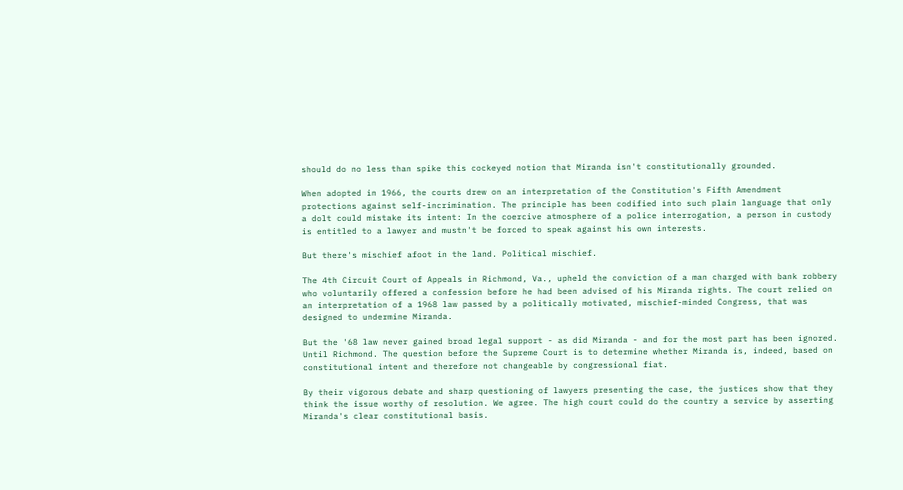should do no less than spike this cockeyed notion that Miranda isn't constitutionally grounded.

When adopted in 1966, the courts drew on an interpretation of the Constitution's Fifth Amendment protections against self-incrimination. The principle has been codified into such plain language that only a dolt could mistake its intent: In the coercive atmosphere of a police interrogation, a person in custody is entitled to a lawyer and mustn't be forced to speak against his own interests.

But there's mischief afoot in the land. Political mischief.

The 4th Circuit Court of Appeals in Richmond, Va., upheld the conviction of a man charged with bank robbery who voluntarily offered a confession before he had been advised of his Miranda rights. The court relied on an interpretation of a 1968 law passed by a politically motivated, mischief-minded Congress, that was designed to undermine Miranda.

But the '68 law never gained broad legal support - as did Miranda - and for the most part has been ignored. Until Richmond. The question before the Supreme Court is to determine whether Miranda is, indeed, based on constitutional intent and therefore not changeable by congressional fiat.

By their vigorous debate and sharp questioning of lawyers presenting the case, the justices show that they think the issue worthy of resolution. We agree. The high court could do the country a service by asserting Miranda's clear constitutional basis.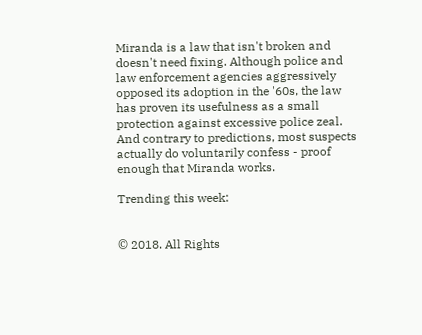Miranda is a law that isn't broken and doesn't need fixing. Although police and law enforcement agencies aggressively opposed its adoption in the '60s, the law has proven its usefulness as a small protection against excessive police zeal. And contrary to predictions, most suspects actually do voluntarily confess - proof enough that Miranda works.

Trending this week:


© 2018. All Rights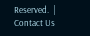Reserved.  | Contact Us